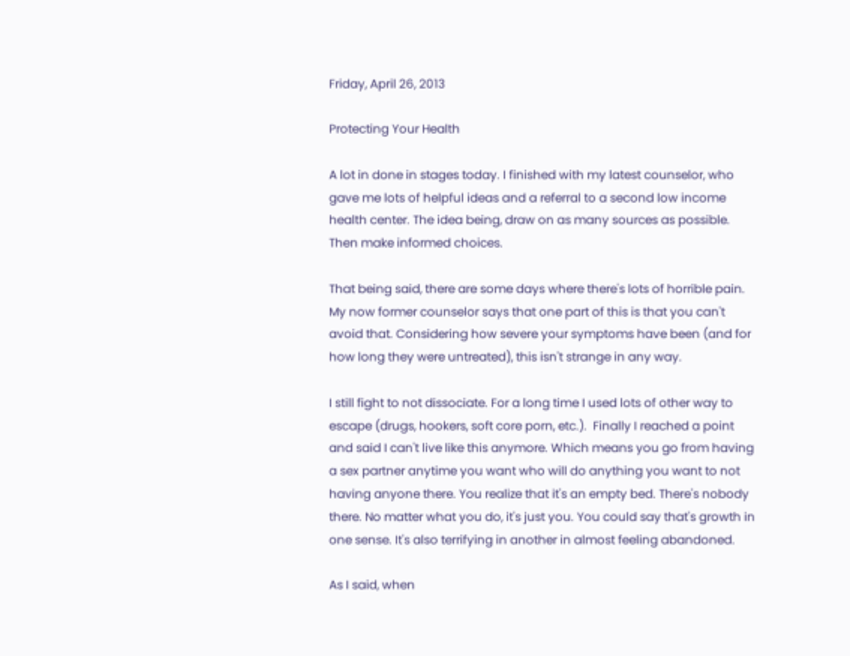Friday, April 26, 2013

Protecting Your Health

A lot in done in stages today. I finished with my latest counselor, who gave me lots of helpful ideas and a referral to a second low income health center. The idea being, draw on as many sources as possible. Then make informed choices.

That being said, there are some days where there's lots of horrible pain. My now former counselor says that one part of this is that you can't avoid that. Considering how severe your symptoms have been (and for how long they were untreated), this isn't strange in any way.

I still fight to not dissociate. For a long time I used lots of other way to escape (drugs, hookers, soft core porn, etc.).  Finally I reached a point and said I can't live like this anymore. Which means you go from having a sex partner anytime you want who will do anything you want to not having anyone there. You realize that it's an empty bed. There's nobody there. No matter what you do, it's just you. You could say that's growth in one sense. It's also terrifying in another in almost feeling abandoned.

As I said, when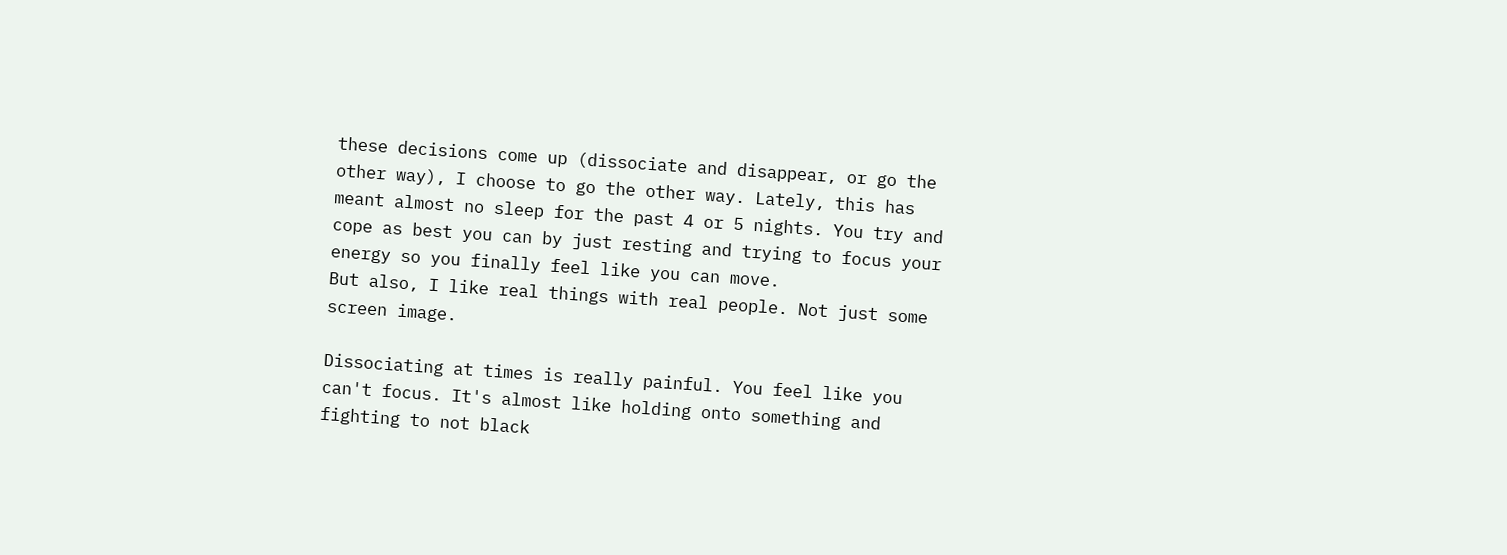these decisions come up (dissociate and disappear, or go the other way), I choose to go the other way. Lately, this has meant almost no sleep for the past 4 or 5 nights. You try and cope as best you can by just resting and trying to focus your energy so you finally feel like you can move.
But also, I like real things with real people. Not just some screen image.

Dissociating at times is really painful. You feel like you can't focus. It's almost like holding onto something and fighting to not black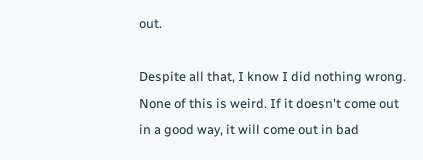out.

Despite all that, I know I did nothing wrong. None of this is weird. If it doesn't come out in a good way, it will come out in bad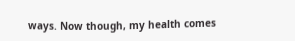ways. Now though, my health comes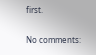first.

No comments: